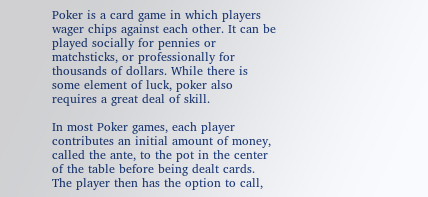Poker is a card game in which players wager chips against each other. It can be played socially for pennies or matchsticks, or professionally for thousands of dollars. While there is some element of luck, poker also requires a great deal of skill.

In most Poker games, each player contributes an initial amount of money, called the ante, to the pot in the center of the table before being dealt cards. The player then has the option to call,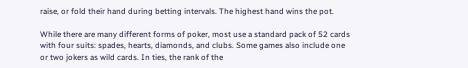raise, or fold their hand during betting intervals. The highest hand wins the pot.

While there are many different forms of poker, most use a standard pack of 52 cards with four suits: spades, hearts, diamonds, and clubs. Some games also include one or two jokers as wild cards. In ties, the rank of the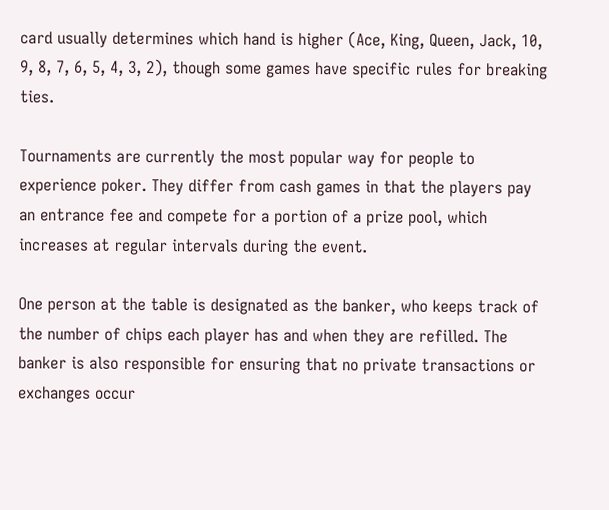card usually determines which hand is higher (Ace, King, Queen, Jack, 10, 9, 8, 7, 6, 5, 4, 3, 2), though some games have specific rules for breaking ties.

Tournaments are currently the most popular way for people to experience poker. They differ from cash games in that the players pay an entrance fee and compete for a portion of a prize pool, which increases at regular intervals during the event.

One person at the table is designated as the banker, who keeps track of the number of chips each player has and when they are refilled. The banker is also responsible for ensuring that no private transactions or exchanges occur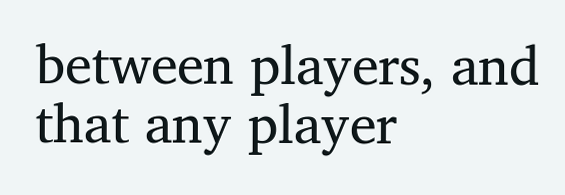between players, and that any player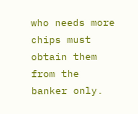who needs more chips must obtain them from the banker only.